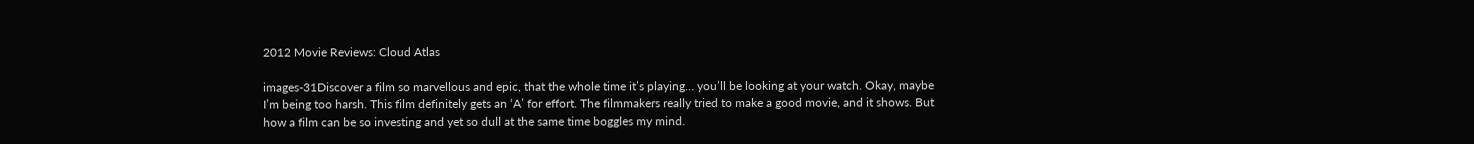2012 Movie Reviews: Cloud Atlas

images-31Discover a film so marvellous and epic, that the whole time it’s playing… you’ll be looking at your watch. Okay, maybe I’m being too harsh. This film definitely gets an ‘A’ for effort. The filmmakers really tried to make a good movie, and it shows. But how a film can be so investing and yet so dull at the same time boggles my mind.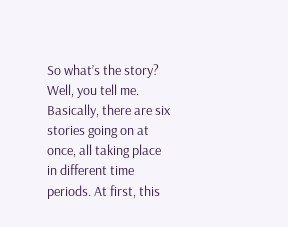So what’s the story? Well, you tell me. Basically, there are six stories going on at once, all taking place in different time periods. At first, this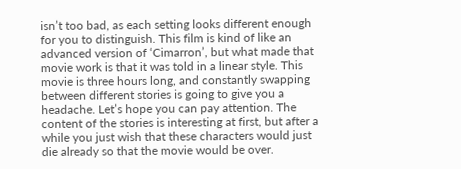isn’t too bad, as each setting looks different enough for you to distinguish. This film is kind of like an advanced version of ‘Cimarron’, but what made that movie work is that it was told in a linear style. This movie is three hours long, and constantly swapping between different stories is going to give you a headache. Let’s hope you can pay attention. The content of the stories is interesting at first, but after a while you just wish that these characters would just die already so that the movie would be over.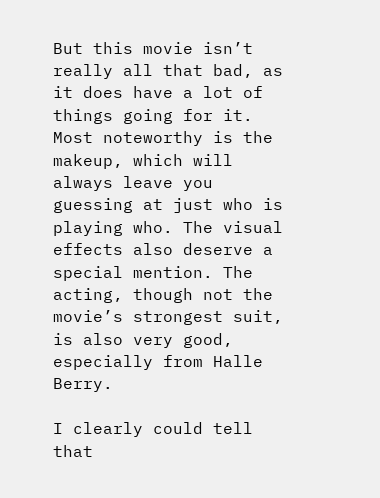But this movie isn’t really all that bad, as it does have a lot of things going for it. Most noteworthy is the makeup, which will always leave you guessing at just who is playing who. The visual effects also deserve a special mention. The acting, though not the movie’s strongest suit, is also very good, especially from Halle Berry.

I clearly could tell that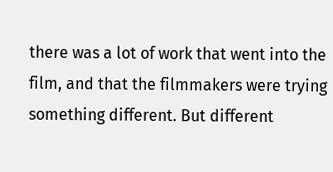there was a lot of work that went into the film, and that the filmmakers were trying something different. But different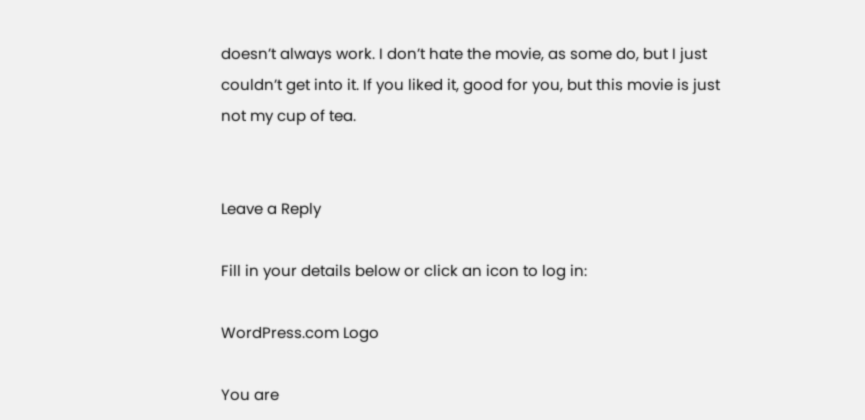doesn’t always work. I don’t hate the movie, as some do, but I just couldn’t get into it. If you liked it, good for you, but this movie is just not my cup of tea.


Leave a Reply

Fill in your details below or click an icon to log in:

WordPress.com Logo

You are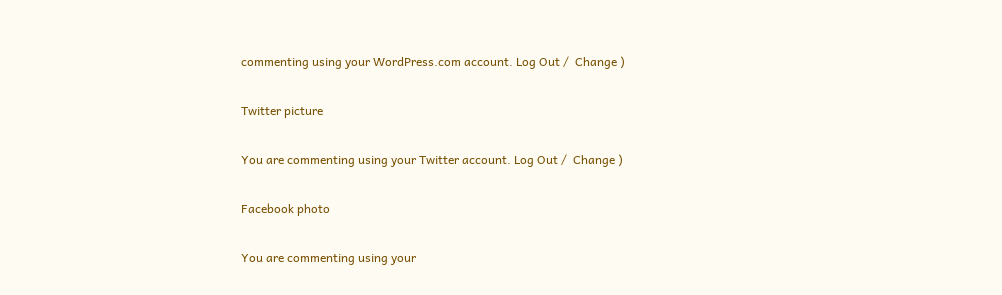commenting using your WordPress.com account. Log Out /  Change )

Twitter picture

You are commenting using your Twitter account. Log Out /  Change )

Facebook photo

You are commenting using your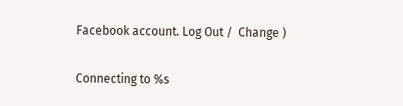Facebook account. Log Out /  Change )

Connecting to %s